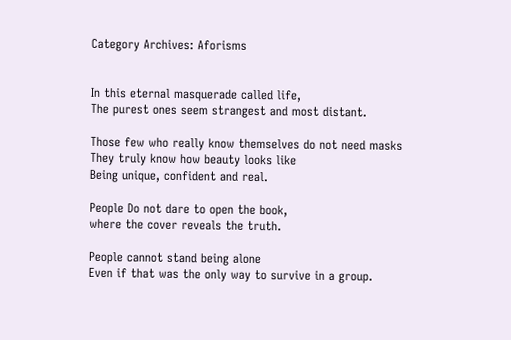Category Archives: Aforisms


In this eternal masquerade called life,
The purest ones seem strangest and most distant.

Those few who really know themselves do not need masks
They truly know how beauty looks like
Being unique, confident and real.

People Do not dare to open the book,
where the cover reveals the truth.

People cannot stand being alone
Even if that was the only way to survive in a group.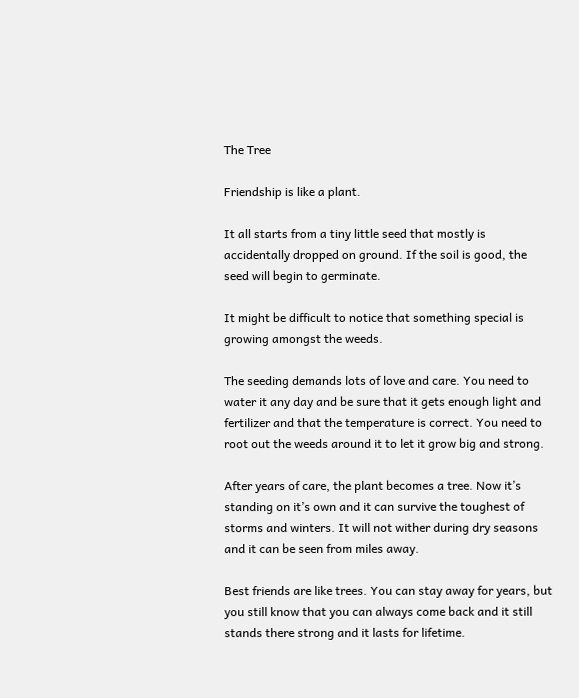The Tree

Friendship is like a plant.

It all starts from a tiny little seed that mostly is accidentally dropped on ground. If the soil is good, the seed will begin to germinate.

It might be difficult to notice that something special is growing amongst the weeds.

The seeding demands lots of love and care. You need to water it any day and be sure that it gets enough light and fertilizer and that the temperature is correct. You need to root out the weeds around it to let it grow big and strong.

After years of care, the plant becomes a tree. Now it’s standing on it’s own and it can survive the toughest of storms and winters. It will not wither during dry seasons and it can be seen from miles away.

Best friends are like trees. You can stay away for years, but you still know that you can always come back and it still stands there strong and it lasts for lifetime.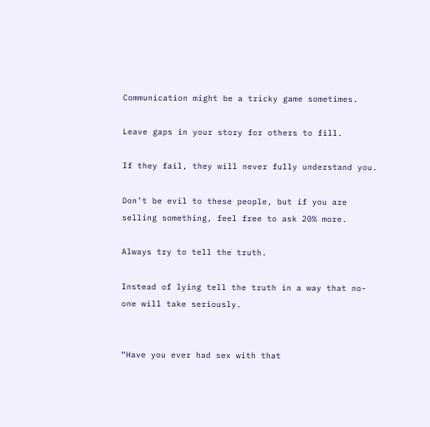Communication might be a tricky game sometimes.

Leave gaps in your story for others to fill.

If they fail, they will never fully understand you.

Don’t be evil to these people, but if you are selling something, feel free to ask 20% more.

Always try to tell the truth.

Instead of lying tell the truth in a way that no-one will take seriously.


“Have you ever had sex with that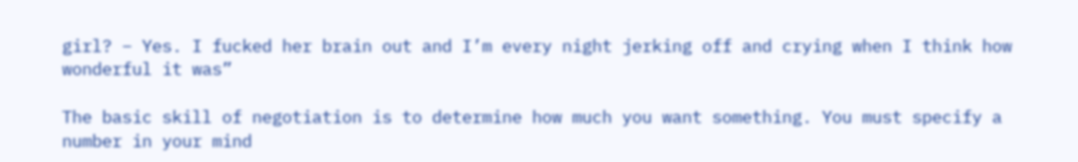girl? – Yes. I fucked her brain out and I’m every night jerking off and crying when I think how wonderful it was”

The basic skill of negotiation is to determine how much you want something. You must specify a number in your mind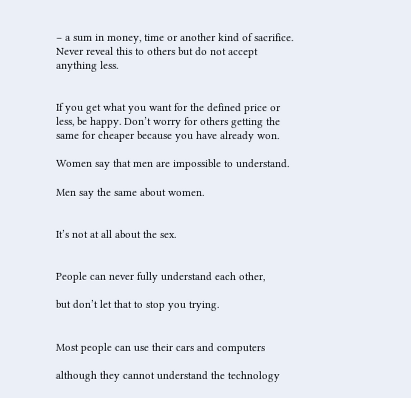– a sum in money, time or another kind of sacrifice. Never reveal this to others but do not accept anything less.


If you get what you want for the defined price or less, be happy. Don’t worry for others getting the same for cheaper because you have already won.

Women say that men are impossible to understand.

Men say the same about women.


It’s not at all about the sex.


People can never fully understand each other,

but don’t let that to stop you trying.


Most people can use their cars and computers

although they cannot understand the technology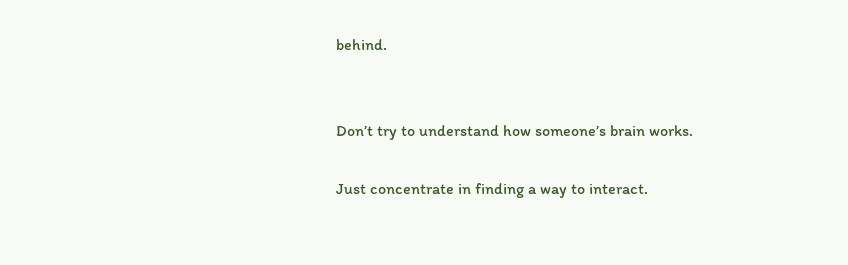behind.


Don’t try to understand how someone’s brain works.

Just concentrate in finding a way to interact.